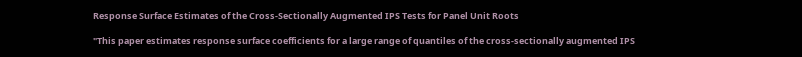Response Surface Estimates of the Cross-Sectionally Augmented IPS Tests for Panel Unit Roots

"This paper estimates response surface coefficients for a large range of quantiles of the cross-sectionally augmented IPS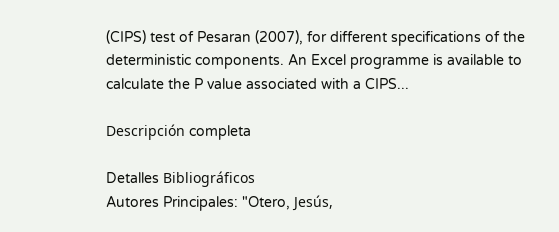(CIPS) test of Pesaran (2007), for different specifications of the deterministic components. An Excel programme is available to calculate the P value associated with a CIPS...

Descripción completa

Detalles Bibliográficos
Autores Principales: "Otero, Jesús,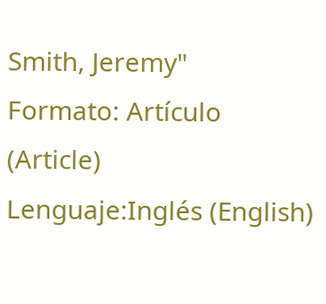Smith, Jeremy"
Formato: Artículo (Article)
Lenguaje:Inglés (English)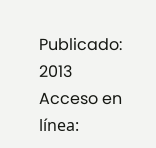Publicado: 2013
Acceso en línea: